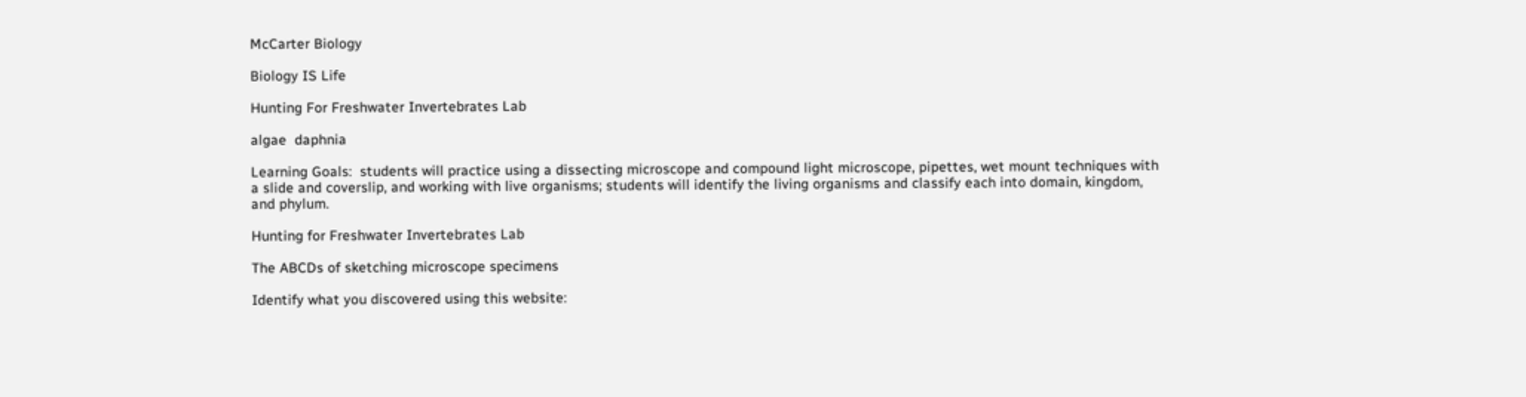McCarter Biology

Biology IS Life

Hunting For Freshwater Invertebrates Lab

algae  daphnia

Learning Goals:  students will practice using a dissecting microscope and compound light microscope, pipettes, wet mount techniques with a slide and coverslip, and working with live organisms; students will identify the living organisms and classify each into domain, kingdom, and phylum.

Hunting for Freshwater Invertebrates Lab

The ABCDs of sketching microscope specimens

Identify what you discovered using this website: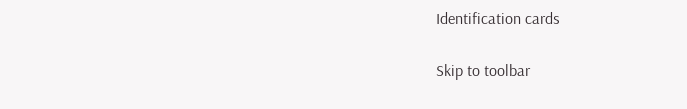Identification cards

Skip to toolbar